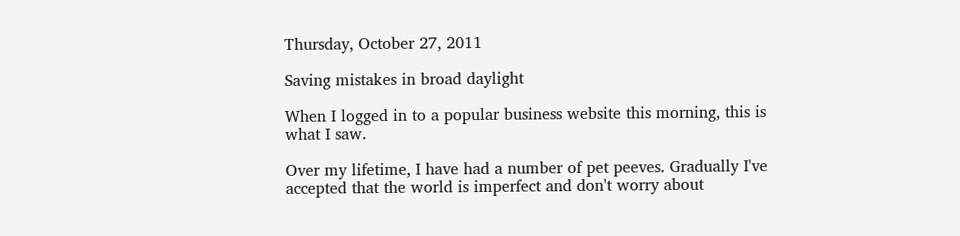Thursday, October 27, 2011

Saving mistakes in broad daylight

When I logged in to a popular business website this morning, this is what I saw.

Over my lifetime, I have had a number of pet peeves. Gradually I've accepted that the world is imperfect and don't worry about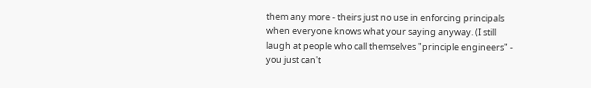them any more - theirs just no use in enforcing principals when everyone knows what your saying anyway. (I still laugh at people who call themselves "principle engineers" - you just can't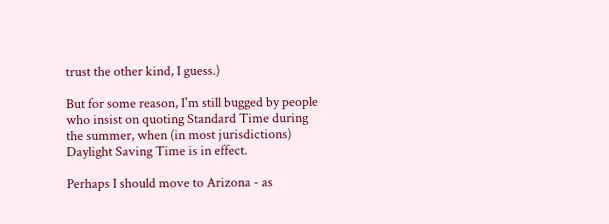trust the other kind, I guess.)

But for some reason, I'm still bugged by people who insist on quoting Standard Time during the summer, when (in most jurisdictions) Daylight Saving Time is in effect.

Perhaps I should move to Arizona - as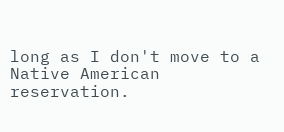long as I don't move to a Native American reservation.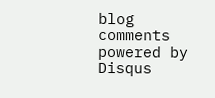blog comments powered by Disqus